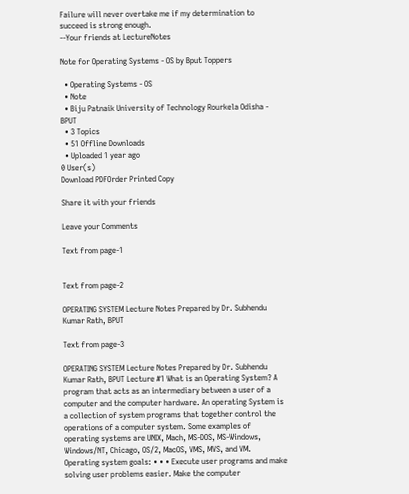Failure will never overtake me if my determination to succeed is strong enough.
--Your friends at LectureNotes

Note for Operating Systems - OS by Bput Toppers

  • Operating Systems - OS
  • Note
  • Biju Patnaik University of Technology Rourkela Odisha - BPUT
  • 3 Topics
  • 51 Offline Downloads
  • Uploaded 1 year ago
0 User(s)
Download PDFOrder Printed Copy

Share it with your friends

Leave your Comments

Text from page-1


Text from page-2

OPERATING SYSTEM Lecture Notes Prepared by Dr. Subhendu Kumar Rath, BPUT

Text from page-3

OPERATING SYSTEM Lecture Notes Prepared by Dr. Subhendu Kumar Rath, BPUT Lecture #1 What is an Operating System? A program that acts as an intermediary between a user of a computer and the computer hardware. An operating System is a collection of system programs that together control the operations of a computer system. Some examples of operating systems are UNIX, Mach, MS-DOS, MS-Windows, Windows/NT, Chicago, OS/2, MacOS, VMS, MVS, and VM. Operating system goals: • • • Execute user programs and make solving user problems easier. Make the computer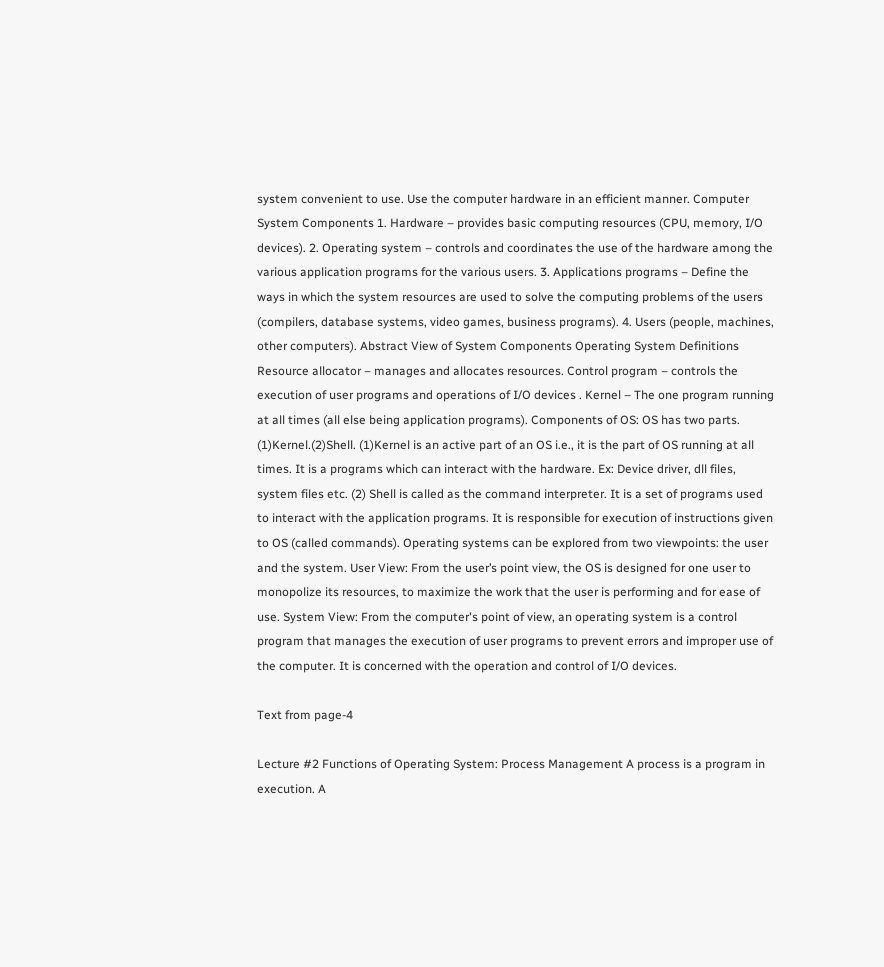system convenient to use. Use the computer hardware in an efficient manner. Computer System Components 1. Hardware – provides basic computing resources (CPU, memory, I/O devices). 2. Operating system – controls and coordinates the use of the hardware among the various application programs for the various users. 3. Applications programs – Define the ways in which the system resources are used to solve the computing problems of the users (compilers, database systems, video games, business programs). 4. Users (people, machines, other computers). Abstract View of System Components Operating System Definitions Resource allocator – manages and allocates resources. Control program – controls the execution of user programs and operations of I/O devices . Kernel – The one program running at all times (all else being application programs). Components of OS: OS has two parts. (1)Kernel.(2)Shell. (1)Kernel is an active part of an OS i.e., it is the part of OS running at all times. It is a programs which can interact with the hardware. Ex: Device driver, dll files, system files etc. (2) Shell is called as the command interpreter. It is a set of programs used to interact with the application programs. It is responsible for execution of instructions given to OS (called commands). Operating systems can be explored from two viewpoints: the user and the system. User View: From the user’s point view, the OS is designed for one user to monopolize its resources, to maximize the work that the user is performing and for ease of use. System View: From the computer's point of view, an operating system is a control program that manages the execution of user programs to prevent errors and improper use of the computer. It is concerned with the operation and control of I/O devices.

Text from page-4

Lecture #2 Functions of Operating System: Process Management A process is a program in execution. A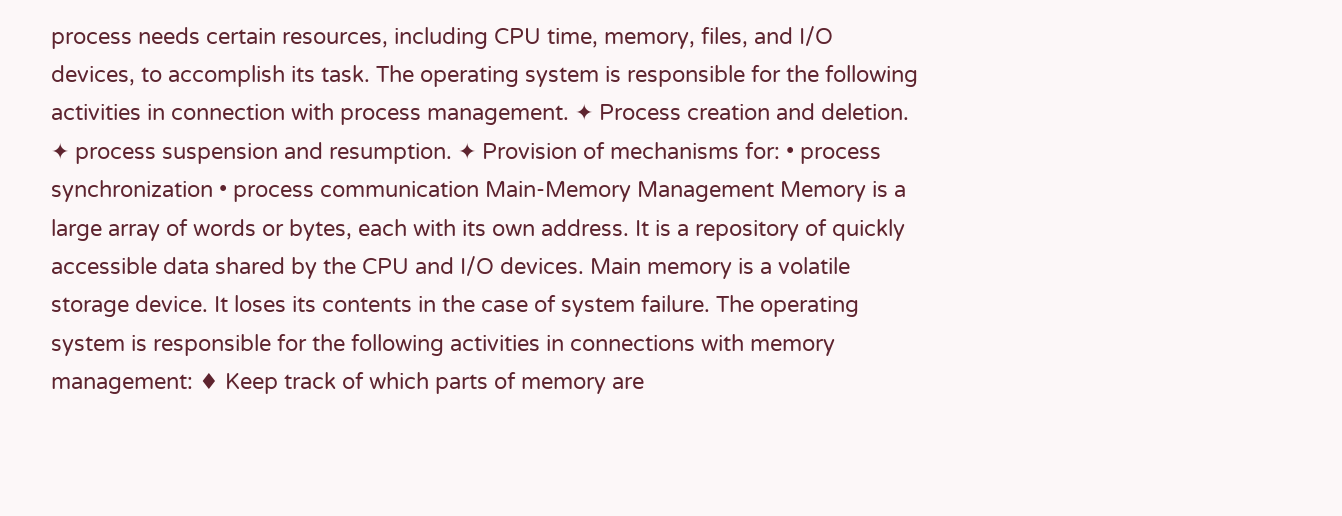process needs certain resources, including CPU time, memory, files, and I/O devices, to accomplish its task. The operating system is responsible for the following activities in connection with process management. ✦ Process creation and deletion. ✦ process suspension and resumption. ✦ Provision of mechanisms for: • process synchronization • process communication Main-Memory Management Memory is a large array of words or bytes, each with its own address. It is a repository of quickly accessible data shared by the CPU and I/O devices. Main memory is a volatile storage device. It loses its contents in the case of system failure. The operating system is responsible for the following activities in connections with memory management: ♦ Keep track of which parts of memory are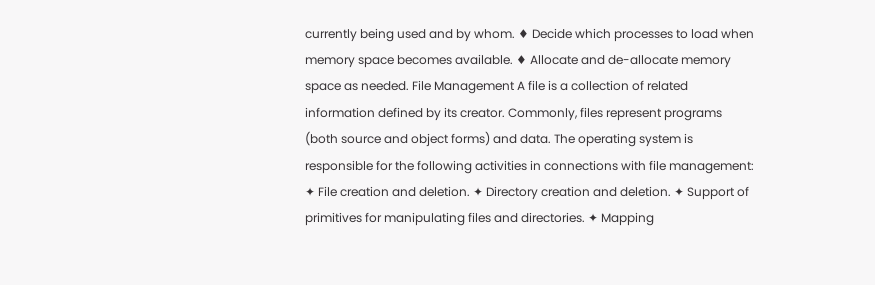currently being used and by whom. ♦ Decide which processes to load when memory space becomes available. ♦ Allocate and de-allocate memory space as needed. File Management A file is a collection of related information defined by its creator. Commonly, files represent programs (both source and object forms) and data. The operating system is responsible for the following activities in connections with file management: ✦ File creation and deletion. ✦ Directory creation and deletion. ✦ Support of primitives for manipulating files and directories. ✦ Mapping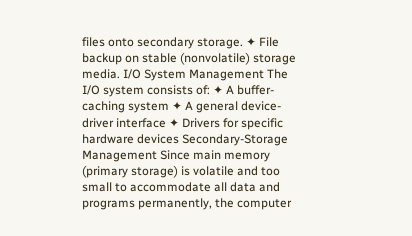files onto secondary storage. ✦ File backup on stable (nonvolatile) storage media. I/O System Management The I/O system consists of: ✦ A buffer-caching system ✦ A general device-driver interface ✦ Drivers for specific hardware devices Secondary-Storage Management Since main memory (primary storage) is volatile and too small to accommodate all data and programs permanently, the computer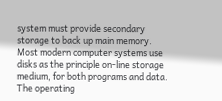system must provide secondary storage to back up main memory. Most modern computer systems use disks as the principle on-line storage medium, for both programs and data. The operating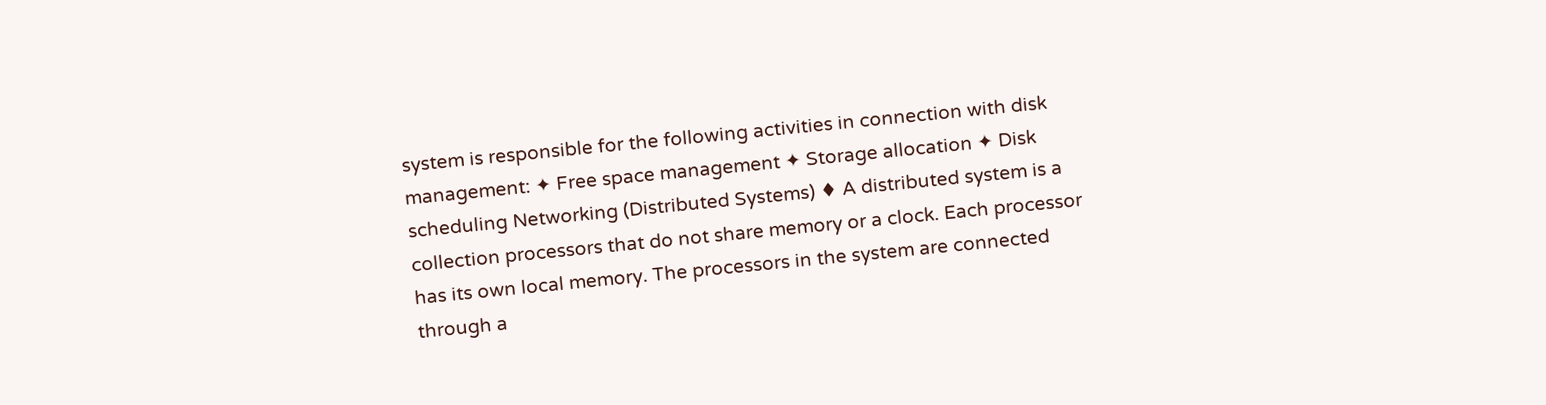system is responsible for the following activities in connection with disk management: ✦ Free space management ✦ Storage allocation ✦ Disk scheduling Networking (Distributed Systems) ♦ A distributed system is a collection processors that do not share memory or a clock. Each processor has its own local memory. The processors in the system are connected through a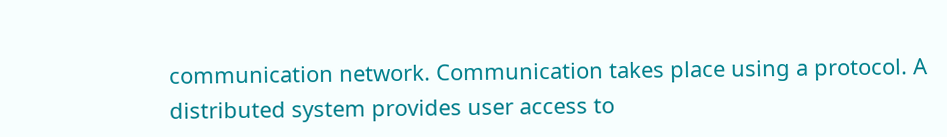communication network. Communication takes place using a protocol. A distributed system provides user access to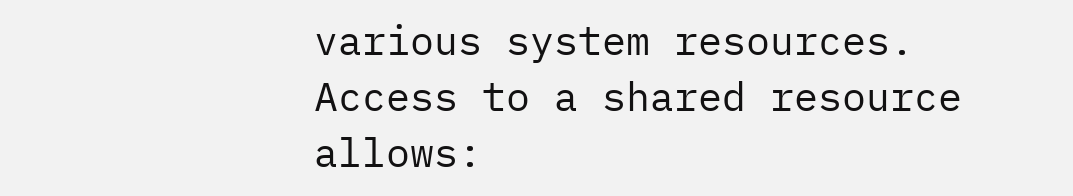various system resources. Access to a shared resource allows: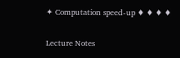✦ Computation speed-up ♦ ♦ ♦ ♦

Lecture Notes